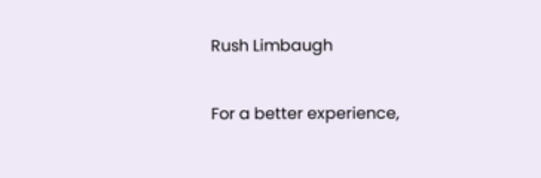Rush Limbaugh

For a better experience,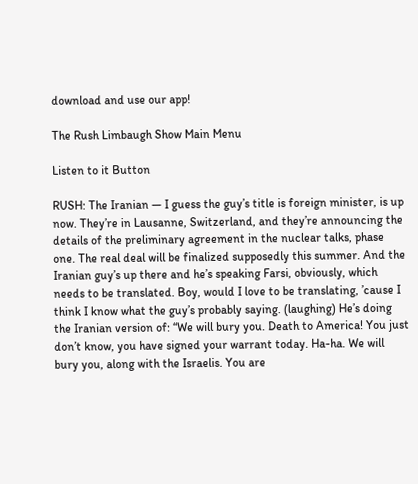download and use our app!

The Rush Limbaugh Show Main Menu

Listen to it Button

RUSH: The Iranian — I guess the guy’s title is foreign minister, is up now. They’re in Lausanne, Switzerland, and they’re announcing the details of the preliminary agreement in the nuclear talks, phase one. The real deal will be finalized supposedly this summer. And the Iranian guy’s up there and he’s speaking Farsi, obviously, which needs to be translated. Boy, would I love to be translating, ’cause I think I know what the guy’s probably saying. (laughing) He’s doing the Iranian version of: “We will bury you. Death to America! You just don’t know, you have signed your warrant today. Ha-ha. We will bury you, along with the Israelis. You are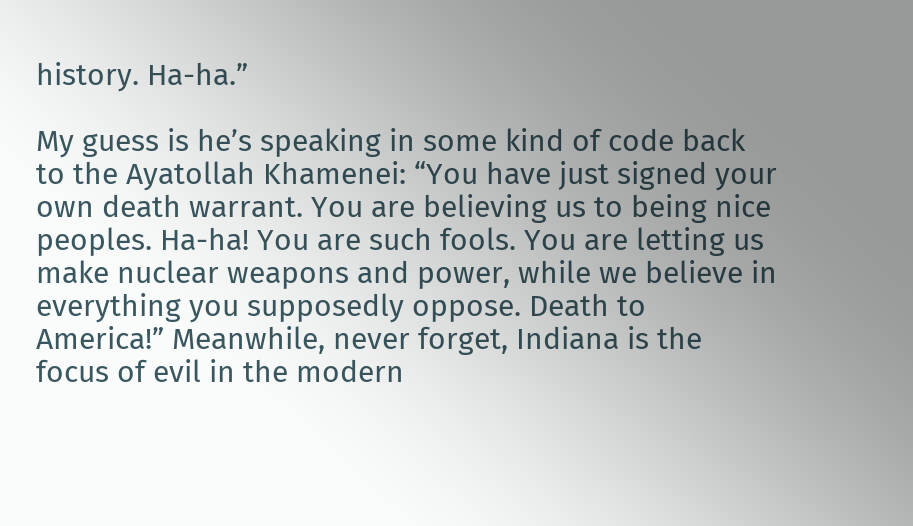history. Ha-ha.”

My guess is he’s speaking in some kind of code back to the Ayatollah Khamenei: “You have just signed your own death warrant. You are believing us to being nice peoples. Ha-ha! You are such fools. You are letting us make nuclear weapons and power, while we believe in everything you supposedly oppose. Death to America!” Meanwhile, never forget, Indiana is the focus of evil in the modern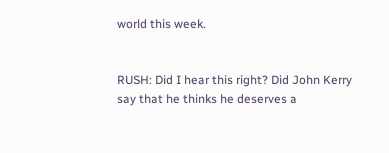world this week.


RUSH: Did I hear this right? Did John Kerry say that he thinks he deserves a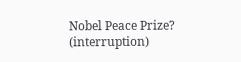Nobel Peace Prize? (interruption)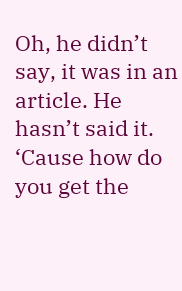Oh, he didn’t say, it was in an article. He hasn’t said it. ‘Cause how do you get the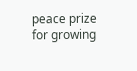peace prize for growing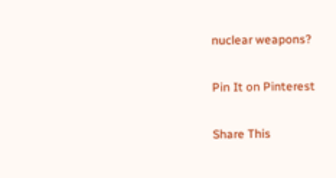nuclear weapons?

Pin It on Pinterest

Share This